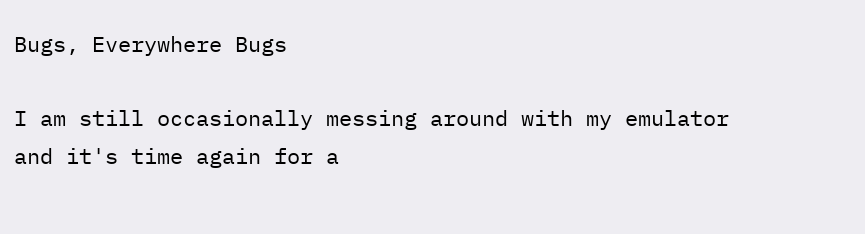Bugs, Everywhere Bugs

I am still occasionally messing around with my emulator and it's time again for a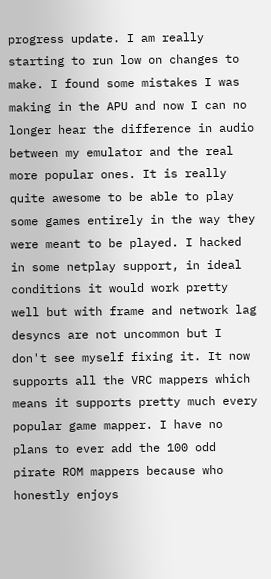progress update. I am really starting to run low on changes to make. I found some mistakes I was making in the APU and now I can no longer hear the difference in audio between my emulator and the real more popular ones. It is really quite awesome to be able to play some games entirely in the way they were meant to be played. I hacked in some netplay support, in ideal conditions it would work pretty well but with frame and network lag desyncs are not uncommon but I don't see myself fixing it. It now supports all the VRC mappers which means it supports pretty much every popular game mapper. I have no plans to ever add the 100 odd pirate ROM mappers because who honestly enjoys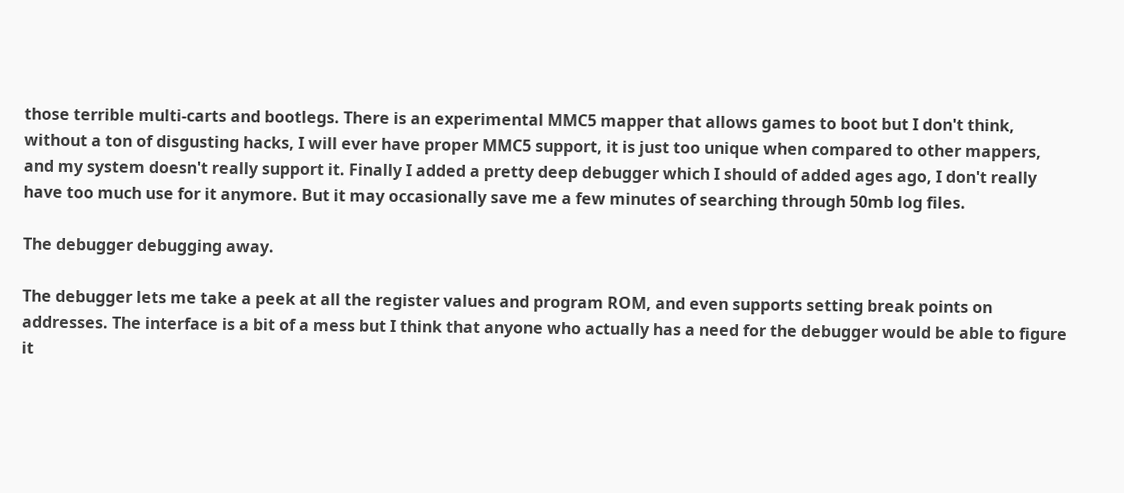those terrible multi-carts and bootlegs. There is an experimental MMC5 mapper that allows games to boot but I don't think, without a ton of disgusting hacks, I will ever have proper MMC5 support, it is just too unique when compared to other mappers, and my system doesn't really support it. Finally I added a pretty deep debugger which I should of added ages ago, I don't really have too much use for it anymore. But it may occasionally save me a few minutes of searching through 50mb log files.

The debugger debugging away.

The debugger lets me take a peek at all the register values and program ROM, and even supports setting break points on addresses. The interface is a bit of a mess but I think that anyone who actually has a need for the debugger would be able to figure it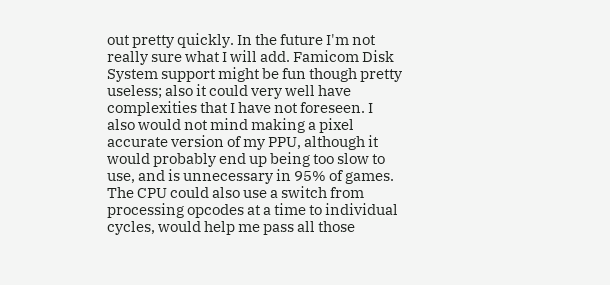out pretty quickly. In the future I'm not really sure what I will add. Famicom Disk System support might be fun though pretty useless; also it could very well have complexities that I have not foreseen. I also would not mind making a pixel accurate version of my PPU, although it would probably end up being too slow to use, and is unnecessary in 95% of games. The CPU could also use a switch from processing opcodes at a time to individual cycles, would help me pass all those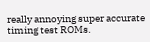really annoying super accurate timing test ROMs.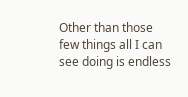Other than those few things all I can see doing is endless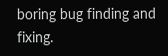boring bug finding and fixing.